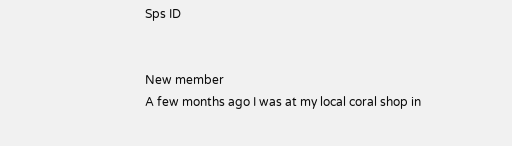Sps ID


New member
A few months ago I was at my local coral shop in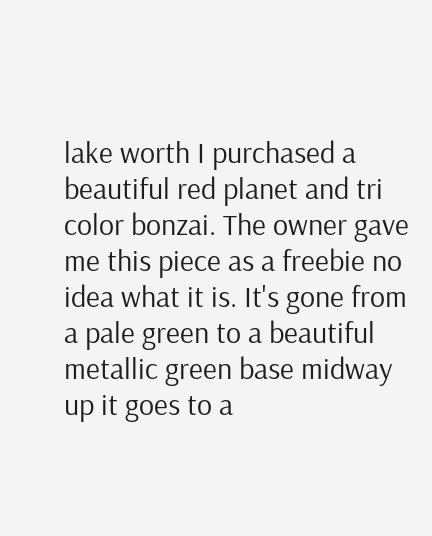lake worth I purchased a beautiful red planet and tri color bonzai. The owner gave me this piece as a freebie no idea what it is. It's gone from a pale green to a beautiful metallic green base midway up it goes to a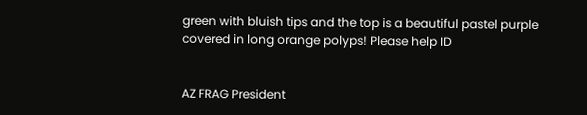green with bluish tips and the top is a beautiful pastel purple covered in long orange polyps! Please help ID


AZ FRAG President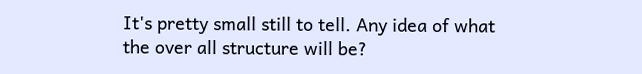It's pretty small still to tell. Any idea of what the over all structure will be?